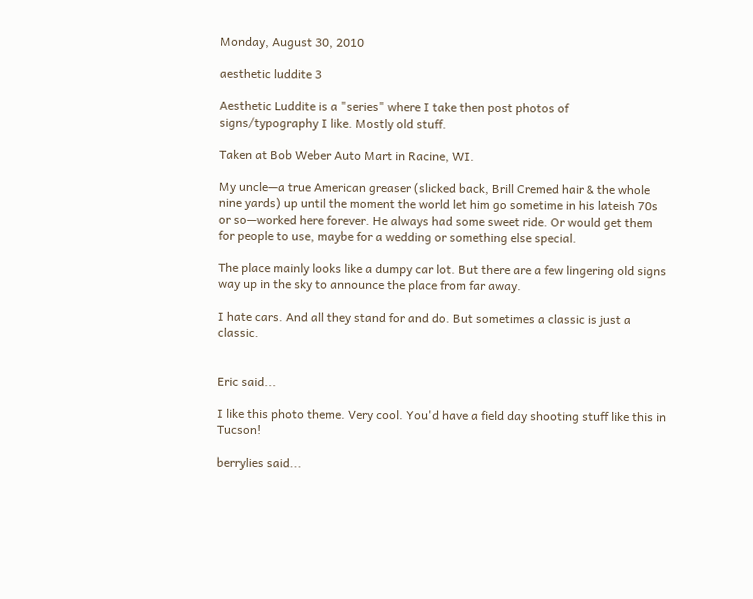Monday, August 30, 2010

aesthetic luddite 3

Aesthetic Luddite is a "series" where I take then post photos of signs/typography I like. Mostly old stuff.

Taken at Bob Weber Auto Mart in Racine, WI.

My uncle—a true American greaser (slicked back, Brill Cremed hair & the whole nine yards) up until the moment the world let him go sometime in his lateish 70s or so—worked here forever. He always had some sweet ride. Or would get them for people to use, maybe for a wedding or something else special.

The place mainly looks like a dumpy car lot. But there are a few lingering old signs way up in the sky to announce the place from far away.

I hate cars. And all they stand for and do. But sometimes a classic is just a classic.


Eric said...

I like this photo theme. Very cool. You'd have a field day shooting stuff like this in Tucson!

berrylies said...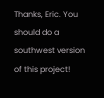Thanks, Eric. You should do a southwest version of this project!